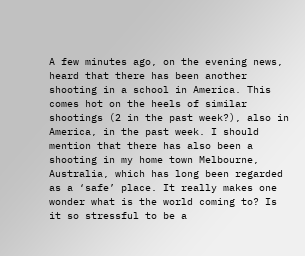A few minutes ago, on the evening news, heard that there has been another shooting in a school in America. This comes hot on the heels of similar shootings (2 in the past week?), also in America, in the past week. I should mention that there has also been a shooting in my home town Melbourne, Australia, which has long been regarded as a ‘safe’ place. It really makes one wonder what is the world coming to? Is it so stressful to be a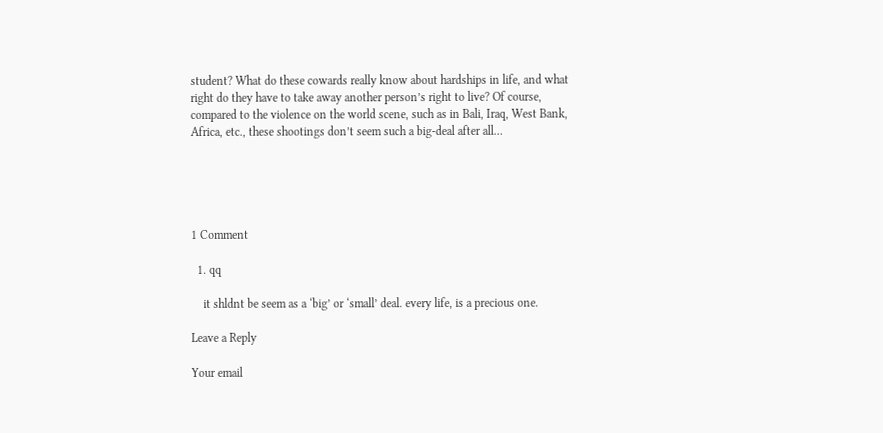student? What do these cowards really know about hardships in life, and what right do they have to take away another person’s right to live? Of course, compared to the violence on the world scene, such as in Bali, Iraq, West Bank, Africa, etc., these shootings don’t seem such a big-deal after all…





1 Comment

  1. qq

    it shldnt be seem as a ‘big’ or ‘small’ deal. every life, is a precious one.

Leave a Reply

Your email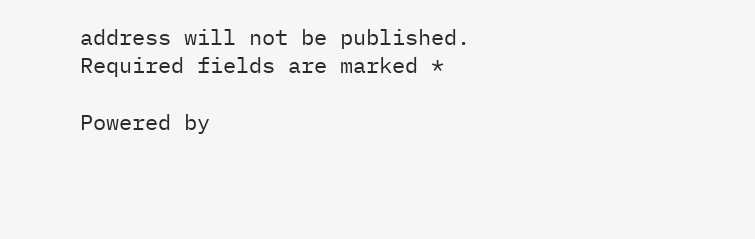address will not be published. Required fields are marked *

Powered by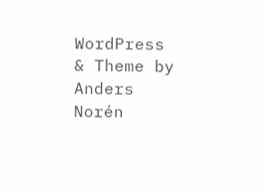WordPress & Theme by Anders Norén